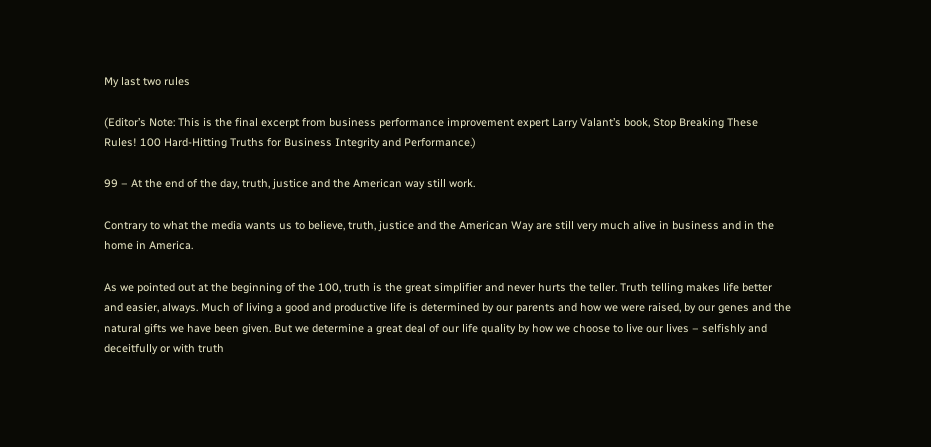My last two rules

(Editor’s Note: This is the final excerpt from business performance improvement expert Larry Valant’s book, Stop Breaking These Rules! 100 Hard-Hitting Truths for Business Integrity and Performance.)

99 – At the end of the day, truth, justice and the American way still work.

Contrary to what the media wants us to believe, truth, justice and the American Way are still very much alive in business and in the home in America.

As we pointed out at the beginning of the 100, truth is the great simplifier and never hurts the teller. Truth telling makes life better and easier, always. Much of living a good and productive life is determined by our parents and how we were raised, by our genes and the natural gifts we have been given. But we determine a great deal of our life quality by how we choose to live our lives – selfishly and deceitfully or with truth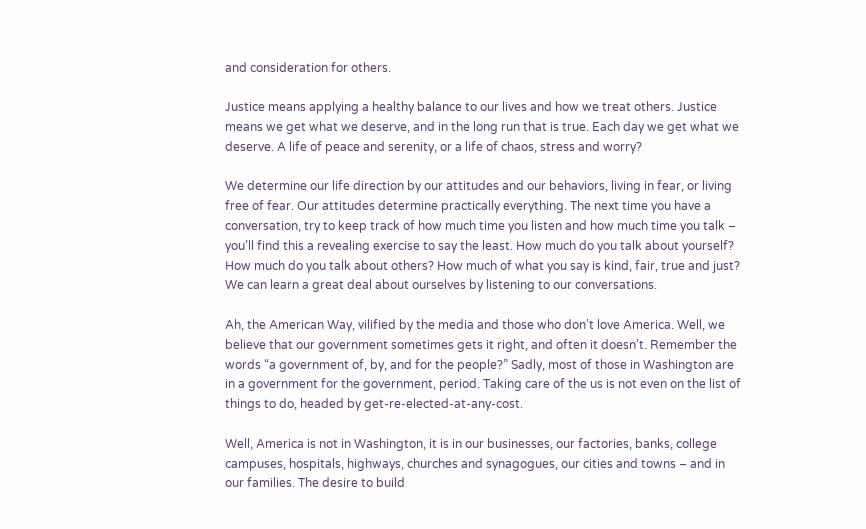and consideration for others.

Justice means applying a healthy balance to our lives and how we treat others. Justice means we get what we deserve, and in the long run that is true. Each day we get what we deserve. A life of peace and serenity, or a life of chaos, stress and worry?

We determine our life direction by our attitudes and our behaviors, living in fear, or living free of fear. Our attitudes determine practically everything. The next time you have a conversation, try to keep track of how much time you listen and how much time you talk – you’ll find this a revealing exercise to say the least. How much do you talk about yourself? How much do you talk about others? How much of what you say is kind, fair, true and just? We can learn a great deal about ourselves by listening to our conversations.

Ah, the American Way, vilified by the media and those who don’t love America. Well, we believe that our government sometimes gets it right, and often it doesn’t. Remember the words “a government of, by, and for the people?” Sadly, most of those in Washington are in a government for the government, period. Taking care of the us is not even on the list of things to do, headed by get-re-elected-at-any-cost.

Well, America is not in Washington, it is in our businesses, our factories, banks, college campuses, hospitals, highways, churches and synagogues, our cities and towns – and in our families. The desire to build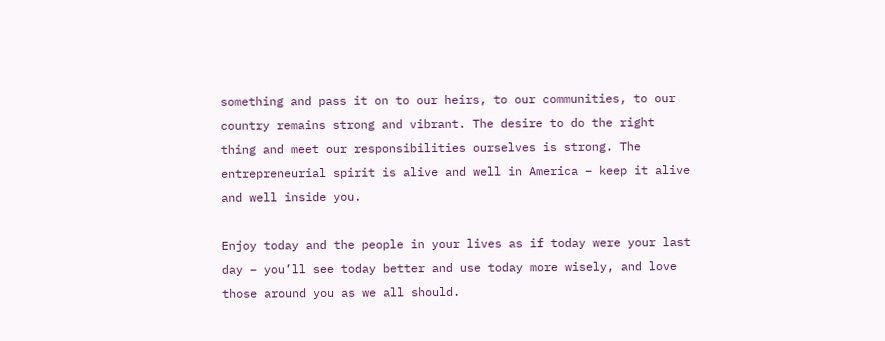something and pass it on to our heirs, to our communities, to our country remains strong and vibrant. The desire to do the right thing and meet our responsibilities ourselves is strong. The entrepreneurial spirit is alive and well in America – keep it alive and well inside you.

Enjoy today and the people in your lives as if today were your last day – you’ll see today better and use today more wisely, and love those around you as we all should.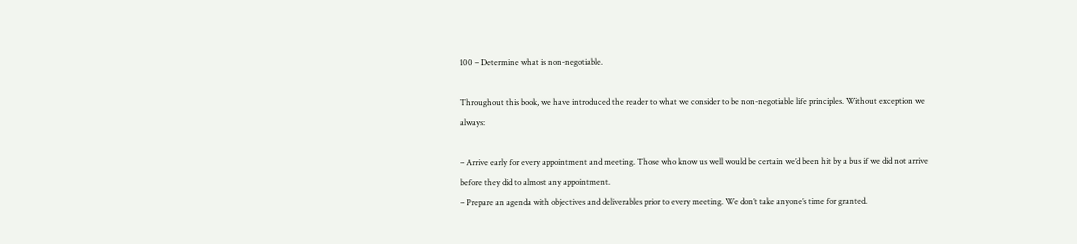100 – Determine what is non-negotiable.

Throughout this book, we have introduced the reader to what we consider to be non-negotiable life principles. Without exception we always:

– Arrive early for every appointment and meeting. Those who know us well would be certain we’d been hit by a bus if we did not arrive before they did to almost any appointment.
– Prepare an agenda with objectives and deliverables prior to every meeting. We don’t take anyone’s time for granted.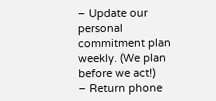– Update our personal commitment plan weekly. (We plan before we act!)
– Return phone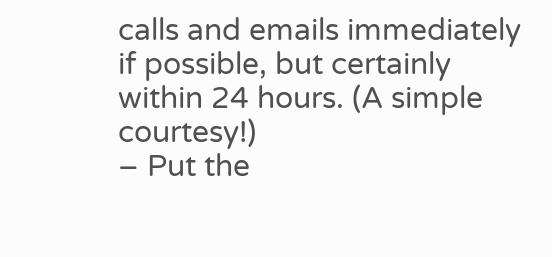calls and emails immediately if possible, but certainly within 24 hours. (A simple courtesy!)
– Put the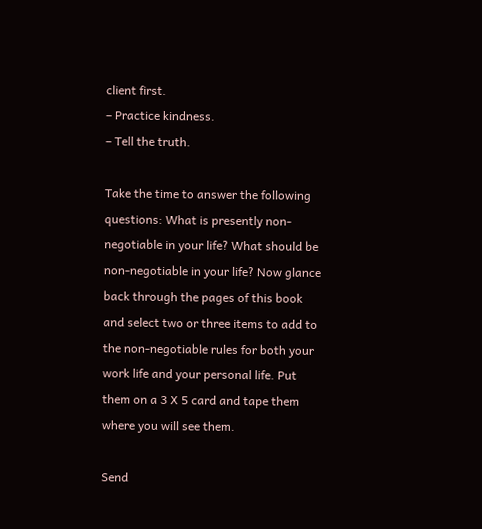client first.
– Practice kindness.
– Tell the truth.

Take the time to answer the following questions: What is presently non-negotiable in your life? What should be non-negotiable in your life? Now glance back through the pages of this book and select two or three items to add to the non-negotiable rules for both your work life and your personal life. Put them on a 3 X 5 card and tape them where you will see them.

Send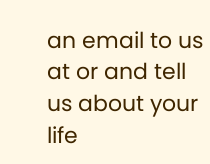an email to us at or and tell us about your life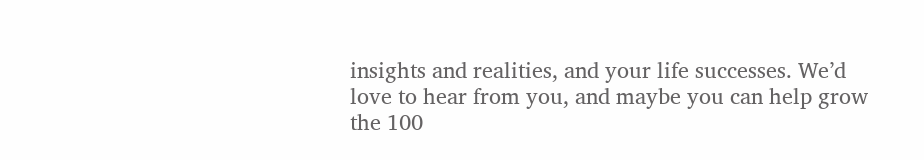insights and realities, and your life successes. We’d love to hear from you, and maybe you can help grow the 100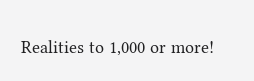Realities to 1,000 or more!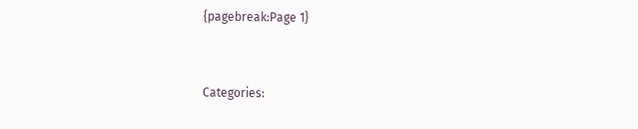{pagebreak:Page 1}


Categories: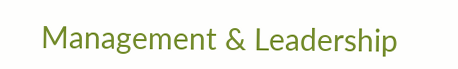Management & Leadership